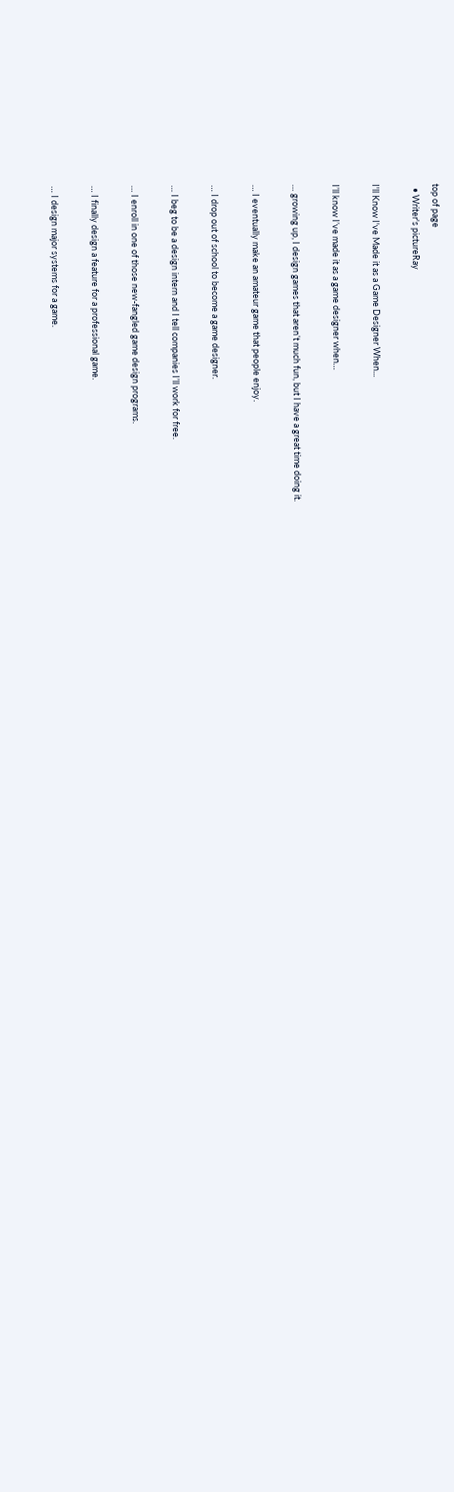top of page
  • Writer's pictureRay

I'll Know I've Made it as a Game Designer When...

I’ll know I’ve made it as a game designer when…

… growing up, I design games that aren’t much fun, but I have a great time doing it.

… I eventually make an amateur game that people enjoy.

… I drop out of school to become a game designer.

… I beg to be a design intern and I tell companies I’ll work for free.

… I enroll in one of those new-fangled game design programs.

… I finally design a feature for a professional game.

… I design major systems for a game.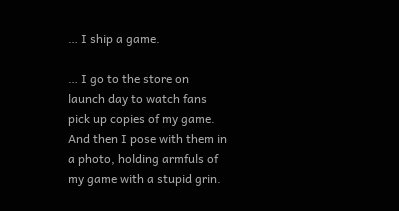… I ship a game.

… I go to the store on launch day to watch fans pick up copies of my game. And then I pose with them in a photo, holding armfuls of my game with a stupid grin.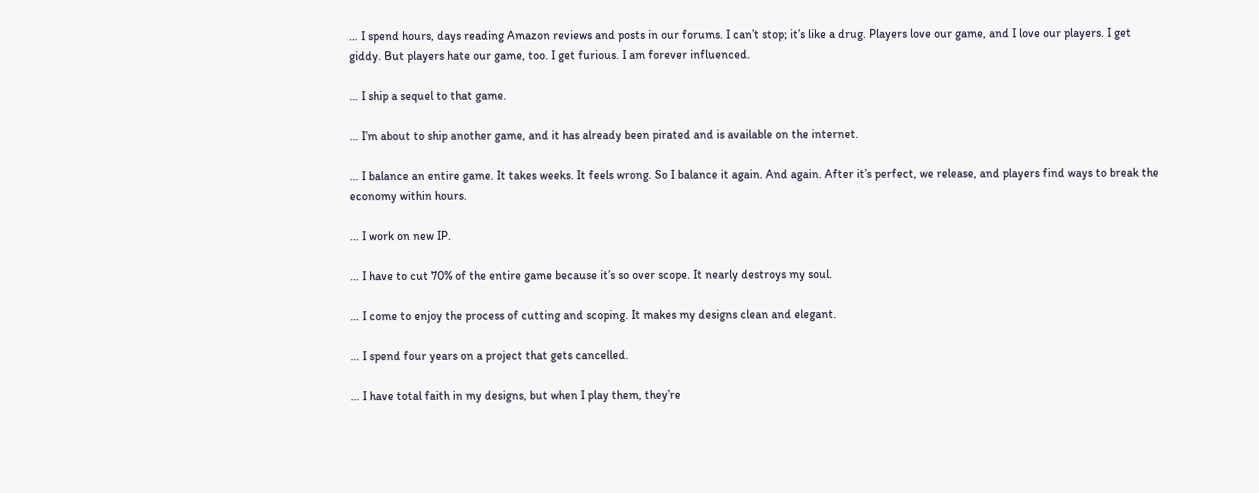… I spend hours, days reading Amazon reviews and posts in our forums. I can’t stop; it’s like a drug. Players love our game, and I love our players. I get giddy. But players hate our game, too. I get furious. I am forever influenced.

… I ship a sequel to that game.

… I’m about to ship another game, and it has already been pirated and is available on the internet.

… I balance an entire game. It takes weeks. It feels wrong. So I balance it again. And again. After it’s perfect, we release, and players find ways to break the economy within hours.

… I work on new IP.

… I have to cut 70% of the entire game because it’s so over scope. It nearly destroys my soul.

… I come to enjoy the process of cutting and scoping. It makes my designs clean and elegant.

… I spend four years on a project that gets cancelled.

… I have total faith in my designs, but when I play them, they’re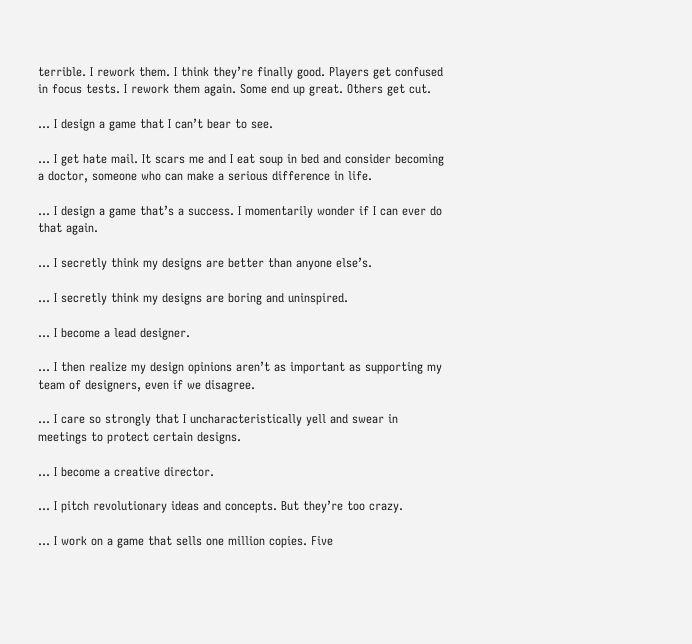terrible. I rework them. I think they’re finally good. Players get confused in focus tests. I rework them again. Some end up great. Others get cut.

… I design a game that I can’t bear to see.

… I get hate mail. It scars me and I eat soup in bed and consider becoming a doctor, someone who can make a serious difference in life.

… I design a game that’s a success. I momentarily wonder if I can ever do that again.

… I secretly think my designs are better than anyone else’s.

… I secretly think my designs are boring and uninspired.

… I become a lead designer.

… I then realize my design opinions aren’t as important as supporting my team of designers, even if we disagree.

… I care so strongly that I uncharacteristically yell and swear in meetings to protect certain designs.

… I become a creative director.

… I pitch revolutionary ideas and concepts. But they’re too crazy.

… I work on a game that sells one million copies. Five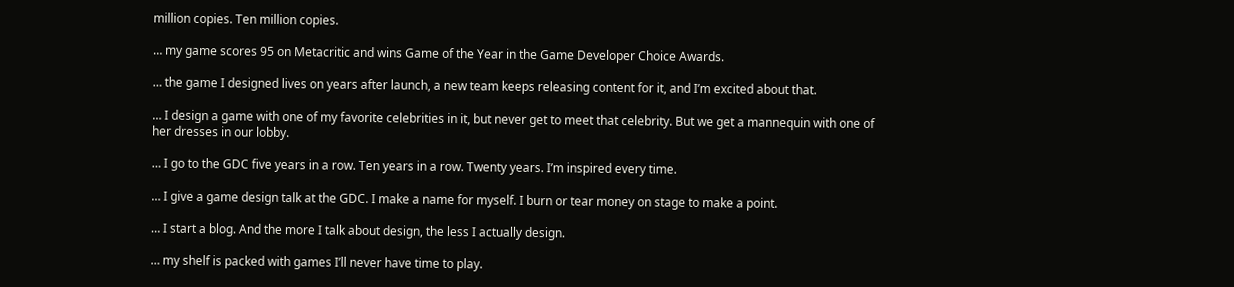million copies. Ten million copies.

… my game scores 95 on Metacritic and wins Game of the Year in the Game Developer Choice Awards.

… the game I designed lives on years after launch, a new team keeps releasing content for it, and I’m excited about that.

… I design a game with one of my favorite celebrities in it, but never get to meet that celebrity. But we get a mannequin with one of her dresses in our lobby.

… I go to the GDC five years in a row. Ten years in a row. Twenty years. I’m inspired every time.

… I give a game design talk at the GDC. I make a name for myself. I burn or tear money on stage to make a point.

… I start a blog. And the more I talk about design, the less I actually design.

… my shelf is packed with games I’ll never have time to play.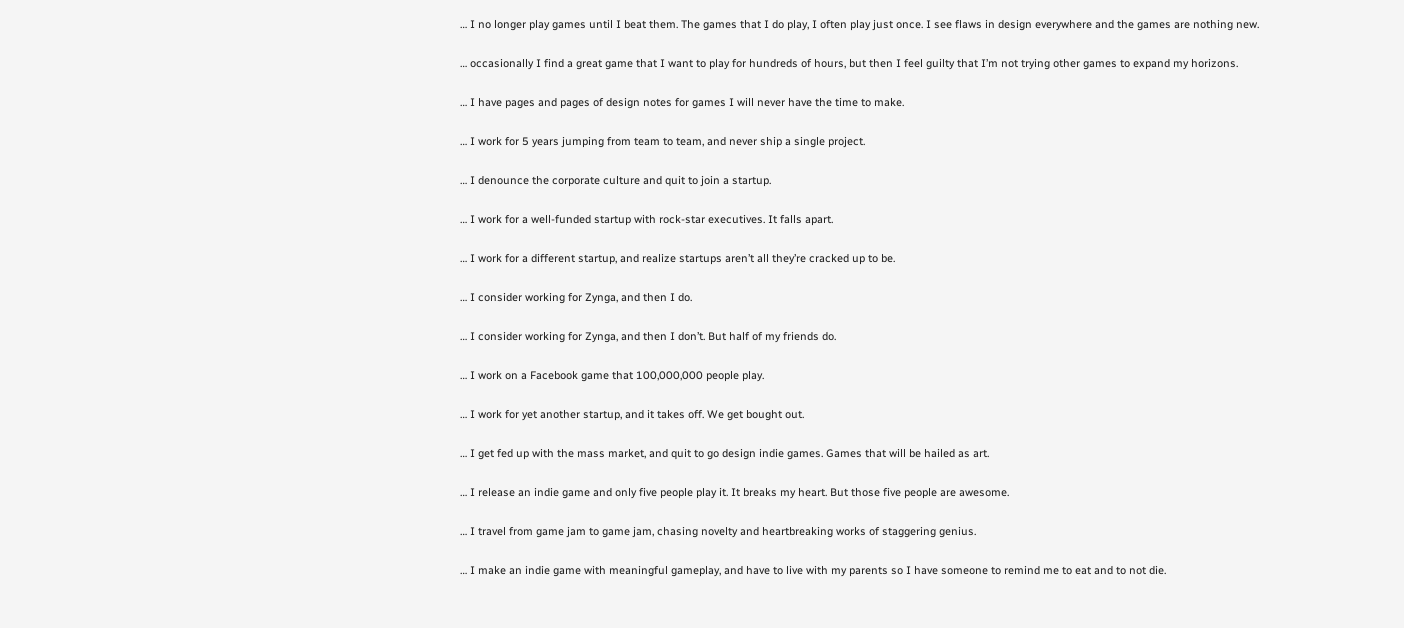… I no longer play games until I beat them. The games that I do play, I often play just once. I see flaws in design everywhere and the games are nothing new.

… occasionally I find a great game that I want to play for hundreds of hours, but then I feel guilty that I’m not trying other games to expand my horizons.

… I have pages and pages of design notes for games I will never have the time to make.

… I work for 5 years jumping from team to team, and never ship a single project.

… I denounce the corporate culture and quit to join a startup.

… I work for a well-funded startup with rock-star executives. It falls apart.

… I work for a different startup, and realize startups aren’t all they’re cracked up to be.

… I consider working for Zynga, and then I do.

… I consider working for Zynga, and then I don’t. But half of my friends do.

… I work on a Facebook game that 100,000,000 people play.

… I work for yet another startup, and it takes off. We get bought out.

… I get fed up with the mass market, and quit to go design indie games. Games that will be hailed as art.

… I release an indie game and only five people play it. It breaks my heart. But those five people are awesome.

… I travel from game jam to game jam, chasing novelty and heartbreaking works of staggering genius.

… I make an indie game with meaningful gameplay, and have to live with my parents so I have someone to remind me to eat and to not die.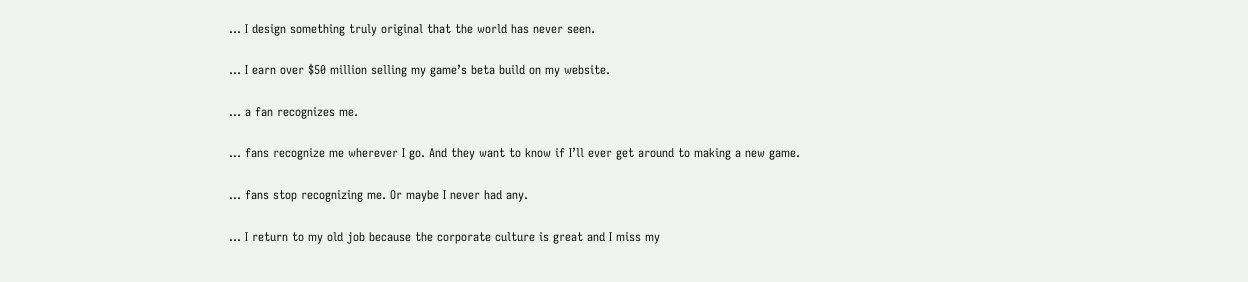… I design something truly original that the world has never seen.

… I earn over $50 million selling my game’s beta build on my website.

… a fan recognizes me.

… fans recognize me wherever I go. And they want to know if I’ll ever get around to making a new game.

… fans stop recognizing me. Or maybe I never had any.

… I return to my old job because the corporate culture is great and I miss my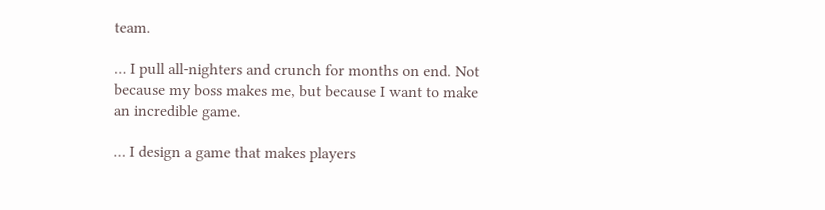team.

… I pull all-nighters and crunch for months on end. Not because my boss makes me, but because I want to make an incredible game.

… I design a game that makes players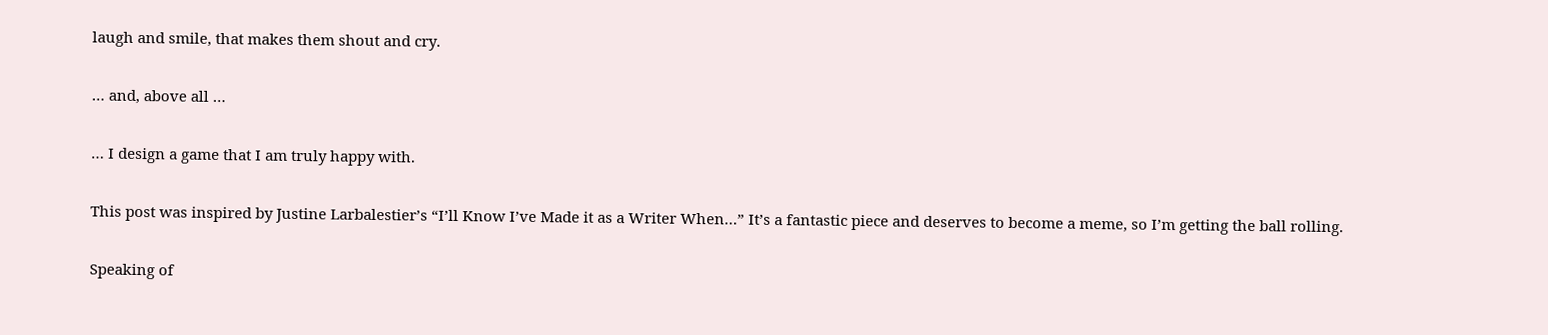laugh and smile, that makes them shout and cry.

… and, above all …

… I design a game that I am truly happy with.

This post was inspired by Justine Larbalestier’s “I’ll Know I’ve Made it as a Writer When…” It’s a fantastic piece and deserves to become a meme, so I’m getting the ball rolling.

Speaking of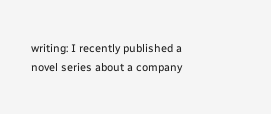writing: I recently published a novel series about a company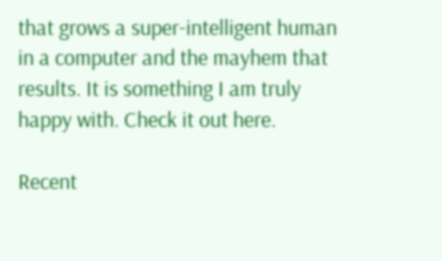that grows a super-intelligent human in a computer and the mayhem that results. It is something I am truly happy with. Check it out here.

Recent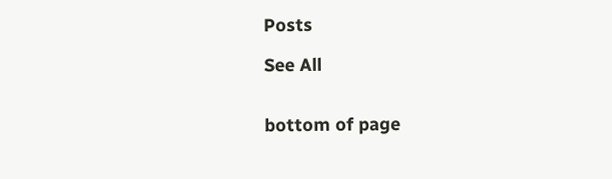Posts

See All


bottom of page